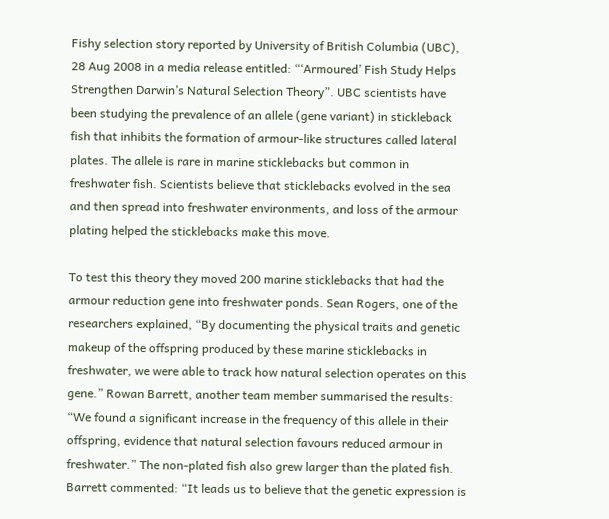Fishy selection story reported by University of British Columbia (UBC), 28 Aug 2008 in a media release entitled: “‘Armoured’ Fish Study Helps Strengthen Darwin’s Natural Selection Theory”. UBC scientists have been studying the prevalence of an allele (gene variant) in stickleback fish that inhibits the formation of armour-like structures called lateral plates. The allele is rare in marine sticklebacks but common in freshwater fish. Scientists believe that sticklebacks evolved in the sea and then spread into freshwater environments, and loss of the armour plating helped the sticklebacks make this move.

To test this theory they moved 200 marine sticklebacks that had the armour reduction gene into freshwater ponds. Sean Rogers, one of the researchers explained, “By documenting the physical traits and genetic makeup of the offspring produced by these marine sticklebacks in freshwater, we were able to track how natural selection operates on this gene.” Rowan Barrett, another team member summarised the results: “We found a significant increase in the frequency of this allele in their offspring, evidence that natural selection favours reduced armour in freshwater.” The non-plated fish also grew larger than the plated fish. Barrett commented: “It leads us to believe that the genetic expression is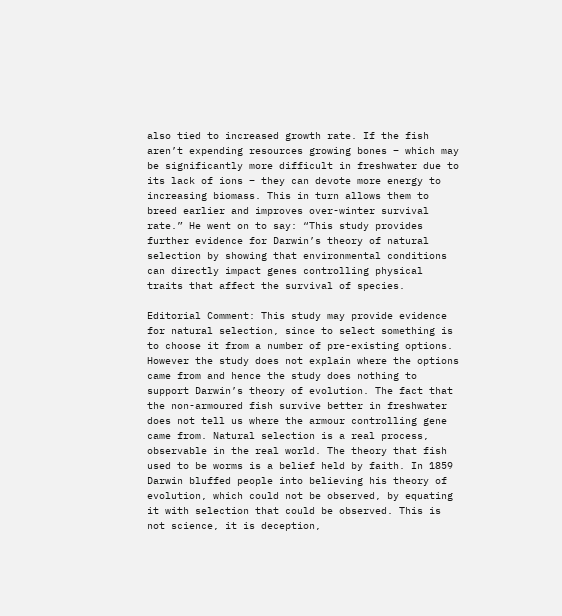also tied to increased growth rate. If the fish aren’t expending resources growing bones – which may be significantly more difficult in freshwater due to its lack of ions – they can devote more energy to increasing biomass. This in turn allows them to breed earlier and improves over-winter survival rate.” He went on to say: “This study provides further evidence for Darwin’s theory of natural selection by showing that environmental conditions can directly impact genes controlling physical traits that affect the survival of species.

Editorial Comment: This study may provide evidence for natural selection, since to select something is to choose it from a number of pre-existing options. However the study does not explain where the options came from and hence the study does nothing to support Darwin’s theory of evolution. The fact that the non-armoured fish survive better in freshwater does not tell us where the armour controlling gene came from. Natural selection is a real process, observable in the real world. The theory that fish used to be worms is a belief held by faith. In 1859 Darwin bluffed people into believing his theory of evolution, which could not be observed, by equating it with selection that could be observed. This is not science, it is deception,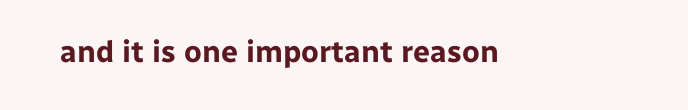and it is one important reason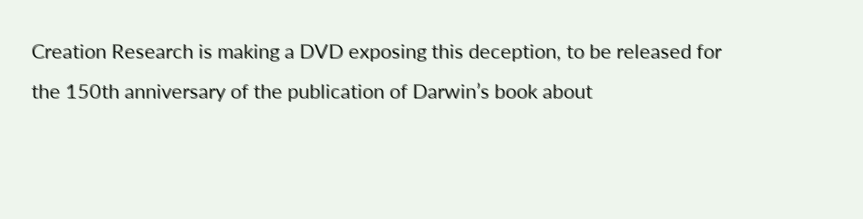Creation Research is making a DVD exposing this deception, to be released for the 150th anniversary of the publication of Darwin’s book about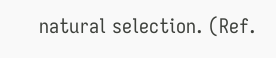natural selection. (Ref.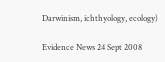Darwinism, ichthyology, ecology)

Evidence News 24 Sept 2008